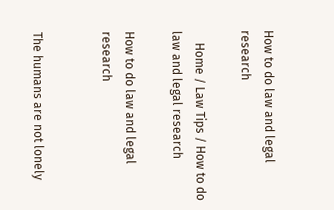How to do law and legal research

    Home / Law Tips / How to do law and legal research

How to do law and legal research


The humans are not lonely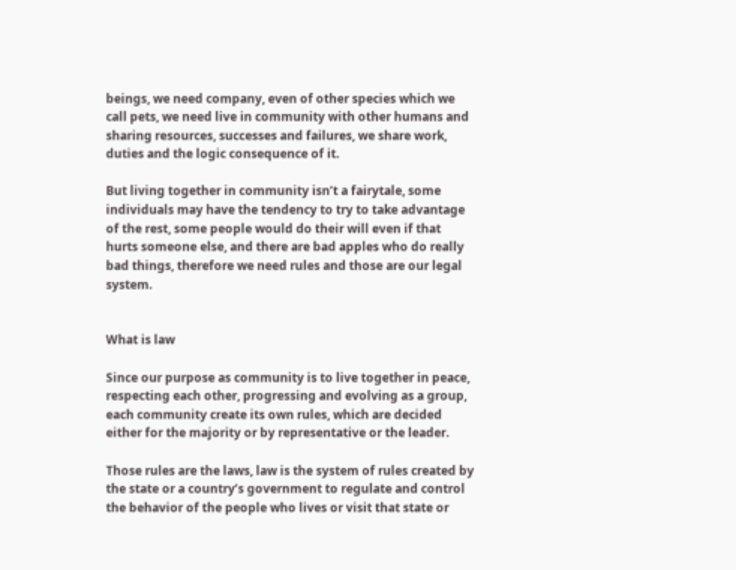beings, we need company, even of other species which we call pets, we need live in community with other humans and sharing resources, successes and failures, we share work, duties and the logic consequence of it.

But living together in community isn’t a fairytale, some individuals may have the tendency to try to take advantage of the rest, some people would do their will even if that hurts someone else, and there are bad apples who do really bad things, therefore we need rules and those are our legal system.


What is law

Since our purpose as community is to live together in peace, respecting each other, progressing and evolving as a group, each community create its own rules, which are decided either for the majority or by representative or the leader.

Those rules are the laws, law is the system of rules created by the state or a country’s government to regulate and control the behavior of the people who lives or visit that state or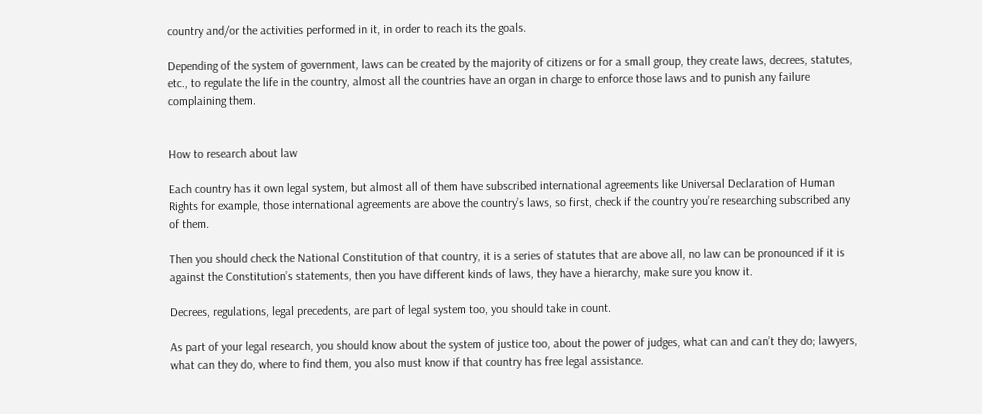country and/or the activities performed in it, in order to reach its the goals.

Depending of the system of government, laws can be created by the majority of citizens or for a small group, they create laws, decrees, statutes, etc., to regulate the life in the country, almost all the countries have an organ in charge to enforce those laws and to punish any failure complaining them.


How to research about law

Each country has it own legal system, but almost all of them have subscribed international agreements like Universal Declaration of Human Rights for example, those international agreements are above the country’s laws, so first, check if the country you’re researching subscribed any of them.

Then you should check the National Constitution of that country, it is a series of statutes that are above all, no law can be pronounced if it is against the Constitution’s statements, then you have different kinds of laws, they have a hierarchy, make sure you know it.

Decrees, regulations, legal precedents, are part of legal system too, you should take in count.

As part of your legal research, you should know about the system of justice too, about the power of judges, what can and can’t they do; lawyers, what can they do, where to find them, you also must know if that country has free legal assistance.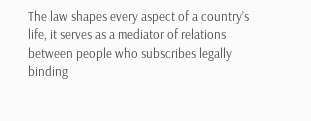The law shapes every aspect of a country’s life, it serves as a mediator of relations between people who subscribes legally binding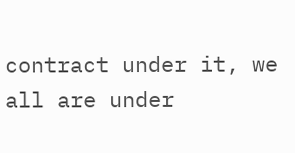contract under it, we all are under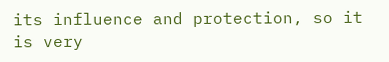its influence and protection, so it is very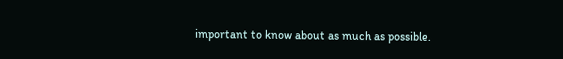important to know about as much as possible.